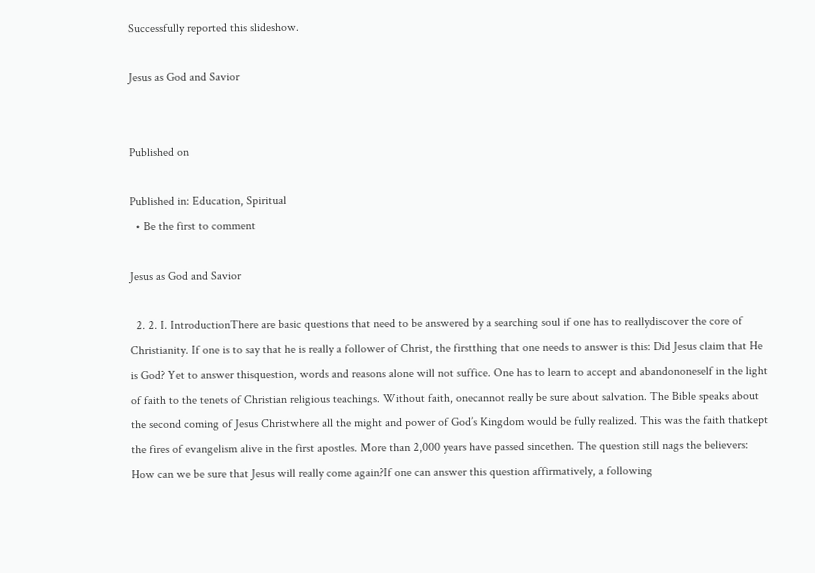Successfully reported this slideshow.

Jesus as God and Savior


Published on

Published in: Education, Spiritual
  • Be the first to comment

Jesus as God and Savior

  2. 2. I. IntroductionThere are basic questions that need to be answered by a searching soul if one has to reallydiscover the core of Christianity. If one is to say that he is really a follower of Christ, the firstthing that one needs to answer is this: Did Jesus claim that He is God? Yet to answer thisquestion, words and reasons alone will not suffice. One has to learn to accept and abandononeself in the light of faith to the tenets of Christian religious teachings. Without faith, onecannot really be sure about salvation. The Bible speaks about the second coming of Jesus Christwhere all the might and power of God’s Kingdom would be fully realized. This was the faith thatkept the fires of evangelism alive in the first apostles. More than 2,000 years have passed sincethen. The question still nags the believers: How can we be sure that Jesus will really come again?If one can answer this question affirmatively, a following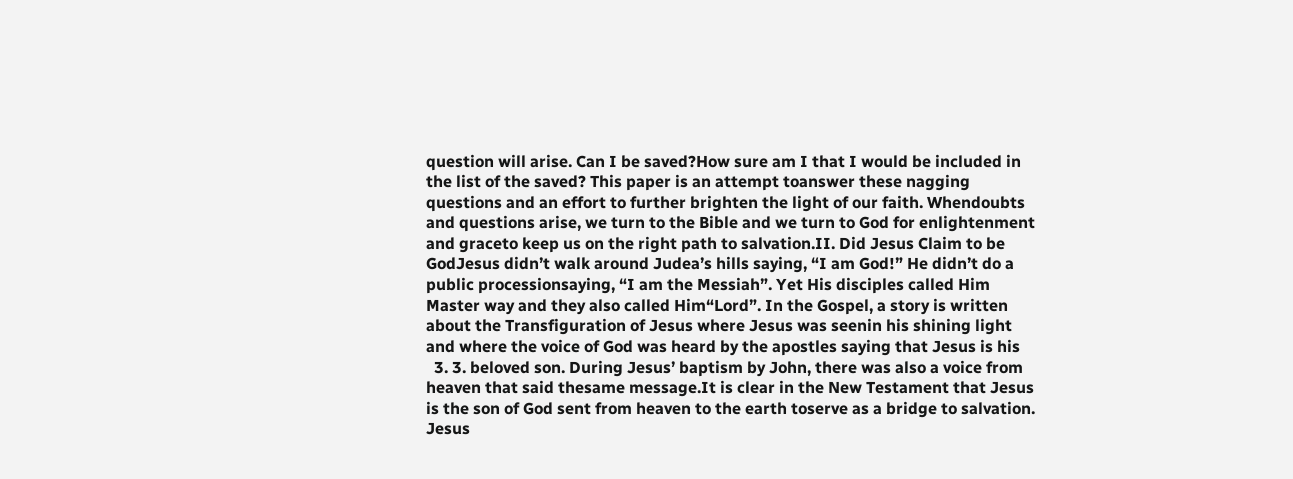question will arise. Can I be saved?How sure am I that I would be included in the list of the saved? This paper is an attempt toanswer these nagging questions and an effort to further brighten the light of our faith. Whendoubts and questions arise, we turn to the Bible and we turn to God for enlightenment and graceto keep us on the right path to salvation.II. Did Jesus Claim to be GodJesus didn’t walk around Judea’s hills saying, “I am God!” He didn’t do a public processionsaying, “I am the Messiah”. Yet His disciples called Him Master way and they also called Him“Lord”. In the Gospel, a story is written about the Transfiguration of Jesus where Jesus was seenin his shining light and where the voice of God was heard by the apostles saying that Jesus is his
  3. 3. beloved son. During Jesus’ baptism by John, there was also a voice from heaven that said thesame message.It is clear in the New Testament that Jesus is the son of God sent from heaven to the earth toserve as a bridge to salvation. Jesus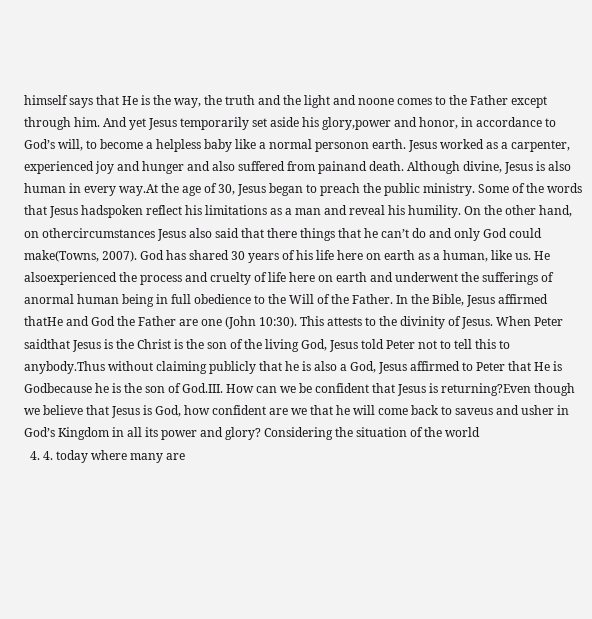himself says that He is the way, the truth and the light and noone comes to the Father except through him. And yet Jesus temporarily set aside his glory,power and honor, in accordance to God’s will, to become a helpless baby like a normal personon earth. Jesus worked as a carpenter, experienced joy and hunger and also suffered from painand death. Although divine, Jesus is also human in every way.At the age of 30, Jesus began to preach the public ministry. Some of the words that Jesus hadspoken reflect his limitations as a man and reveal his humility. On the other hand, on othercircumstances Jesus also said that there things that he can’t do and only God could make(Towns, 2007). God has shared 30 years of his life here on earth as a human, like us. He alsoexperienced the process and cruelty of life here on earth and underwent the sufferings of anormal human being in full obedience to the Will of the Father. In the Bible, Jesus affirmed thatHe and God the Father are one (John 10:30). This attests to the divinity of Jesus. When Peter saidthat Jesus is the Christ is the son of the living God, Jesus told Peter not to tell this to anybody.Thus without claiming publicly that he is also a God, Jesus affirmed to Peter that He is Godbecause he is the son of God.III. How can we be confident that Jesus is returning?Even though we believe that Jesus is God, how confident are we that he will come back to saveus and usher in God’s Kingdom in all its power and glory? Considering the situation of the world
  4. 4. today where many are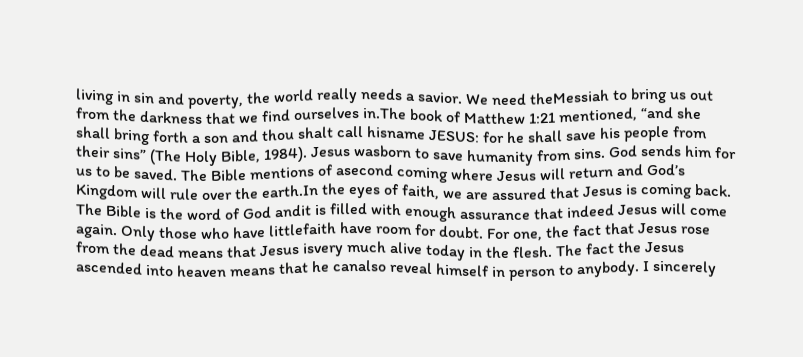living in sin and poverty, the world really needs a savior. We need theMessiah to bring us out from the darkness that we find ourselves in.The book of Matthew 1:21 mentioned, “and she shall bring forth a son and thou shalt call hisname JESUS: for he shall save his people from their sins” (The Holy Bible, 1984). Jesus wasborn to save humanity from sins. God sends him for us to be saved. The Bible mentions of asecond coming where Jesus will return and God’s Kingdom will rule over the earth.In the eyes of faith, we are assured that Jesus is coming back. The Bible is the word of God andit is filled with enough assurance that indeed Jesus will come again. Only those who have littlefaith have room for doubt. For one, the fact that Jesus rose from the dead means that Jesus isvery much alive today in the flesh. The fact the Jesus ascended into heaven means that he canalso reveal himself in person to anybody. I sincerely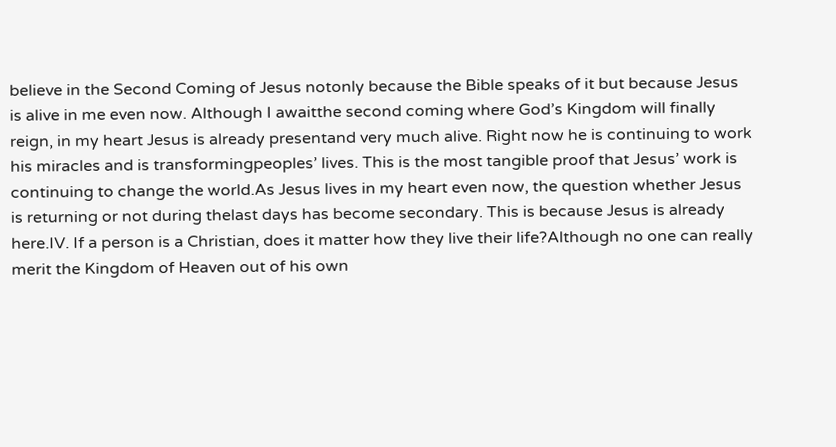believe in the Second Coming of Jesus notonly because the Bible speaks of it but because Jesus is alive in me even now. Although I awaitthe second coming where God’s Kingdom will finally reign, in my heart Jesus is already presentand very much alive. Right now he is continuing to work his miracles and is transformingpeoples’ lives. This is the most tangible proof that Jesus’ work is continuing to change the world.As Jesus lives in my heart even now, the question whether Jesus is returning or not during thelast days has become secondary. This is because Jesus is already here.IV. If a person is a Christian, does it matter how they live their life?Although no one can really merit the Kingdom of Heaven out of his own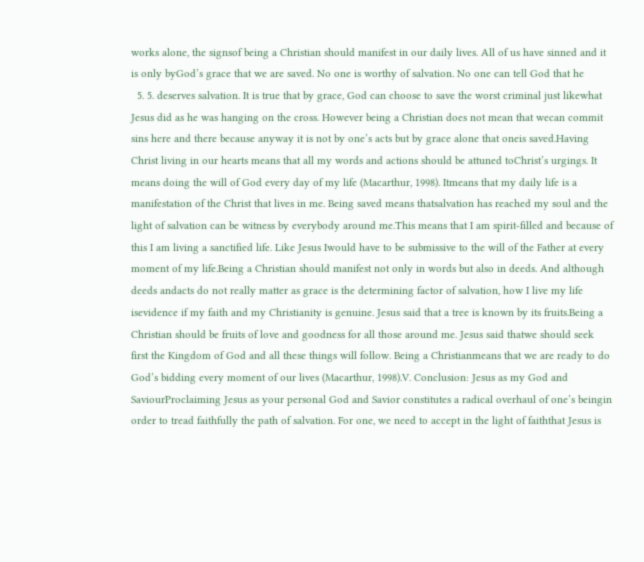works alone, the signsof being a Christian should manifest in our daily lives. All of us have sinned and it is only byGod’s grace that we are saved. No one is worthy of salvation. No one can tell God that he
  5. 5. deserves salvation. It is true that by grace, God can choose to save the worst criminal just likewhat Jesus did as he was hanging on the cross. However being a Christian does not mean that wecan commit sins here and there because anyway it is not by one’s acts but by grace alone that oneis saved.Having Christ living in our hearts means that all my words and actions should be attuned toChrist’s urgings. It means doing the will of God every day of my life (Macarthur, 1998). Itmeans that my daily life is a manifestation of the Christ that lives in me. Being saved means thatsalvation has reached my soul and the light of salvation can be witness by everybody around me.This means that I am spirit-filled and because of this I am living a sanctified life. Like Jesus Iwould have to be submissive to the will of the Father at every moment of my life.Being a Christian should manifest not only in words but also in deeds. And although deeds andacts do not really matter as grace is the determining factor of salvation, how I live my life isevidence if my faith and my Christianity is genuine. Jesus said that a tree is known by its fruits.Being a Christian should be fruits of love and goodness for all those around me. Jesus said thatwe should seek first the Kingdom of God and all these things will follow. Being a Christianmeans that we are ready to do God’s bidding every moment of our lives (Macarthur, 1998).V. Conclusion: Jesus as my God and SaviourProclaiming Jesus as your personal God and Savior constitutes a radical overhaul of one’s beingin order to tread faithfully the path of salvation. For one, we need to accept in the light of faiththat Jesus is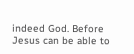indeed God. Before Jesus can be able to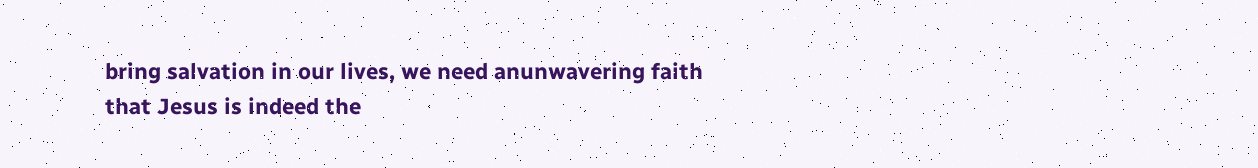bring salvation in our lives, we need anunwavering faith that Jesus is indeed the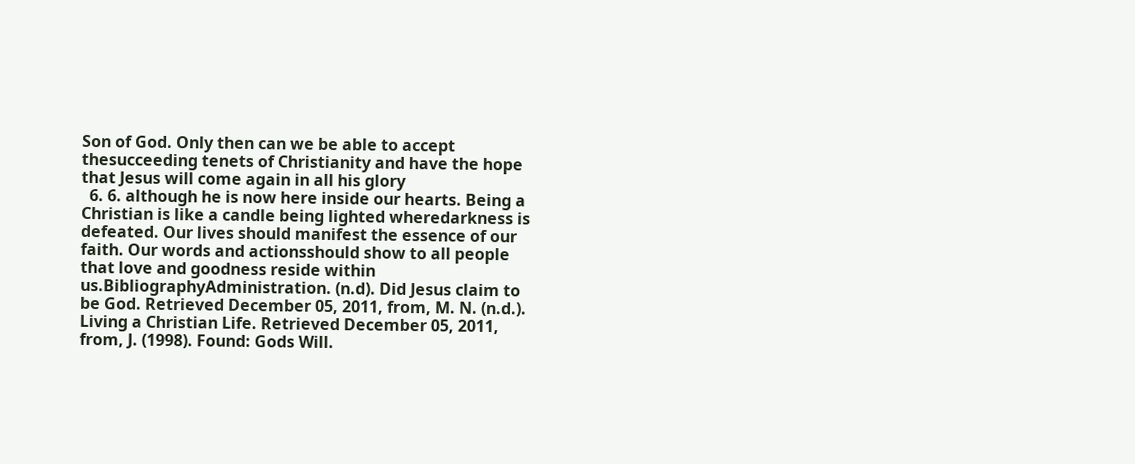Son of God. Only then can we be able to accept thesucceeding tenets of Christianity and have the hope that Jesus will come again in all his glory
  6. 6. although he is now here inside our hearts. Being a Christian is like a candle being lighted wheredarkness is defeated. Our lives should manifest the essence of our faith. Our words and actionsshould show to all people that love and goodness reside within us.BibliographyAdministration. (n.d). Did Jesus claim to be God. Retrieved December 05, 2011, from, M. N. (n.d.). Living a Christian Life. Retrieved December 05, 2011, from, J. (1998). Found: Gods Will.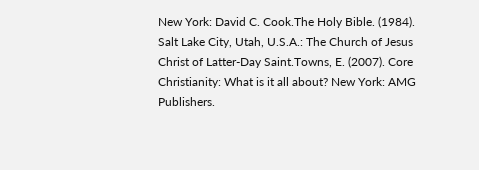New York: David C. Cook.The Holy Bible. (1984). Salt Lake City, Utah, U.S.A.: The Church of Jesus Christ of Latter-Day Saint.Towns, E. (2007). Core Christianity: What is it all about? New York: AMG Publishers.